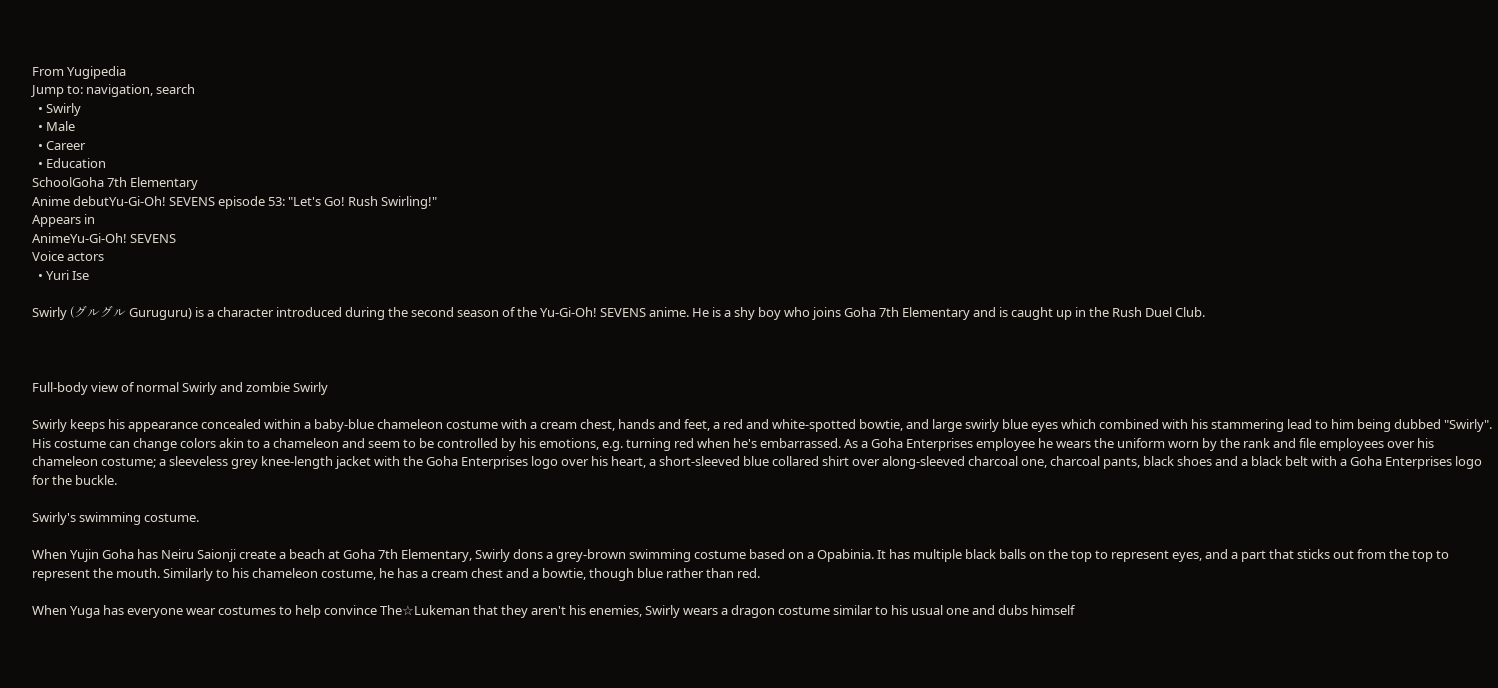From Yugipedia
Jump to: navigation, search
  • Swirly
  • Male
  • Career
  • Education
SchoolGoha 7th Elementary
Anime debutYu-Gi-Oh! SEVENS episode 53: "Let's Go! Rush Swirling!"
Appears in
AnimeYu-Gi-Oh! SEVENS
Voice actors
  • Yuri Ise

Swirly (グルグル Guruguru) is a character introduced during the second season of the Yu-Gi-Oh! SEVENS anime. He is a shy boy who joins Goha 7th Elementary and is caught up in the Rush Duel Club.



Full-body view of normal Swirly and zombie Swirly

Swirly keeps his appearance concealed within a baby-blue chameleon costume with a cream chest, hands and feet, a red and white-spotted bowtie, and large swirly blue eyes which combined with his stammering lead to him being dubbed "Swirly". His costume can change colors akin to a chameleon and seem to be controlled by his emotions, e.g. turning red when he's embarrassed. As a Goha Enterprises employee he wears the uniform worn by the rank and file employees over his chameleon costume; a sleeveless grey knee-length jacket with the Goha Enterprises logo over his heart, a short-sleeved blue collared shirt over along-sleeved charcoal one, charcoal pants, black shoes and a black belt with a Goha Enterprises logo for the buckle.

Swirly's swimming costume.

When Yujin Goha has Neiru Saionji create a beach at Goha 7th Elementary, Swirly dons a grey-brown swimming costume based on a Opabinia. It has multiple black balls on the top to represent eyes, and a part that sticks out from the top to represent the mouth. Similarly to his chameleon costume, he has a cream chest and a bowtie, though blue rather than red.

When Yuga has everyone wear costumes to help convince The☆Lukeman that they aren't his enemies, Swirly wears a dragon costume similar to his usual one and dubs himself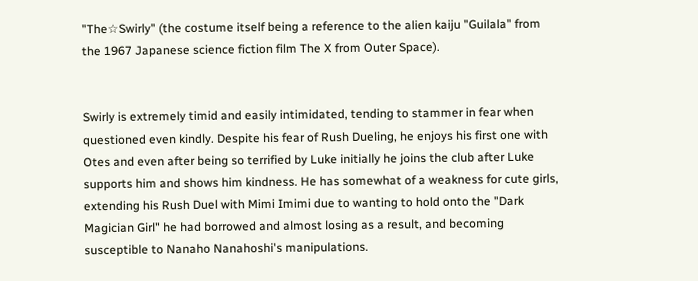"The☆Swirly" (the costume itself being a reference to the alien kaiju "Guilala" from the 1967 Japanese science fiction film The X from Outer Space).


Swirly is extremely timid and easily intimidated, tending to stammer in fear when questioned even kindly. Despite his fear of Rush Dueling, he enjoys his first one with Otes and even after being so terrified by Luke initially he joins the club after Luke supports him and shows him kindness. He has somewhat of a weakness for cute girls, extending his Rush Duel with Mimi Imimi due to wanting to hold onto the "Dark Magician Girl" he had borrowed and almost losing as a result, and becoming susceptible to Nanaho Nanahoshi's manipulations.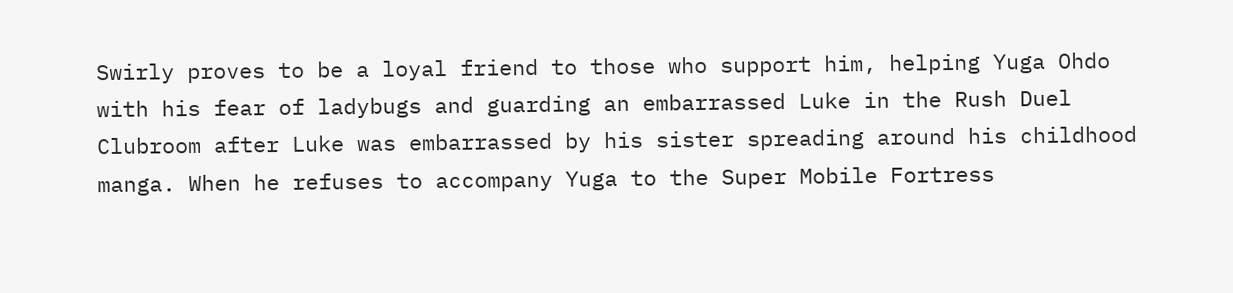Swirly proves to be a loyal friend to those who support him, helping Yuga Ohdo with his fear of ladybugs and guarding an embarrassed Luke in the Rush Duel Clubroom after Luke was embarrassed by his sister spreading around his childhood manga. When he refuses to accompany Yuga to the Super Mobile Fortress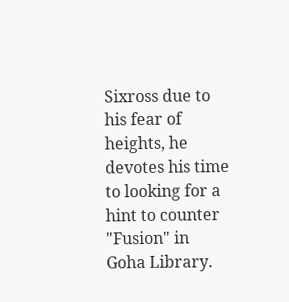Sixross due to his fear of heights, he devotes his time to looking for a hint to counter "Fusion" in Goha Library.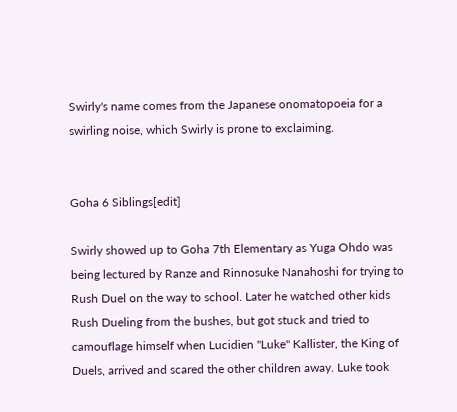Swirly's name comes from the Japanese onomatopoeia for a swirling noise, which Swirly is prone to exclaiming.


Goha 6 Siblings[edit]

Swirly showed up to Goha 7th Elementary as Yuga Ohdo was being lectured by Ranze and Rinnosuke Nanahoshi for trying to Rush Duel on the way to school. Later he watched other kids Rush Dueling from the bushes, but got stuck and tried to camouflage himself when Lucidien "Luke" Kallister, the King of Duels, arrived and scared the other children away. Luke took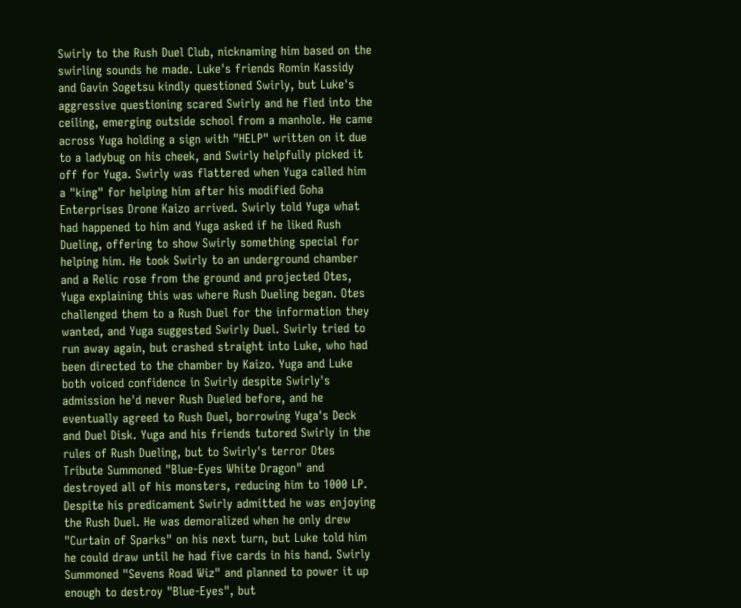Swirly to the Rush Duel Club, nicknaming him based on the swirling sounds he made. Luke's friends Romin Kassidy and Gavin Sogetsu kindly questioned Swirly, but Luke's aggressive questioning scared Swirly and he fled into the ceiling, emerging outside school from a manhole. He came across Yuga holding a sign with "HELP" written on it due to a ladybug on his cheek, and Swirly helpfully picked it off for Yuga. Swirly was flattered when Yuga called him a "king" for helping him after his modified Goha Enterprises Drone Kaizo arrived. Swirly told Yuga what had happened to him and Yuga asked if he liked Rush Dueling, offering to show Swirly something special for helping him. He took Swirly to an underground chamber and a Relic rose from the ground and projected Otes, Yuga explaining this was where Rush Dueling began. Otes challenged them to a Rush Duel for the information they wanted, and Yuga suggested Swirly Duel. Swirly tried to run away again, but crashed straight into Luke, who had been directed to the chamber by Kaizo. Yuga and Luke both voiced confidence in Swirly despite Swirly's admission he'd never Rush Dueled before, and he eventually agreed to Rush Duel, borrowing Yuga's Deck and Duel Disk. Yuga and his friends tutored Swirly in the rules of Rush Dueling, but to Swirly's terror Otes Tribute Summoned "Blue-Eyes White Dragon" and destroyed all of his monsters, reducing him to 1000 LP. Despite his predicament Swirly admitted he was enjoying the Rush Duel. He was demoralized when he only drew "Curtain of Sparks" on his next turn, but Luke told him he could draw until he had five cards in his hand. Swirly Summoned "Sevens Road Wiz" and planned to power it up enough to destroy "Blue-Eyes", but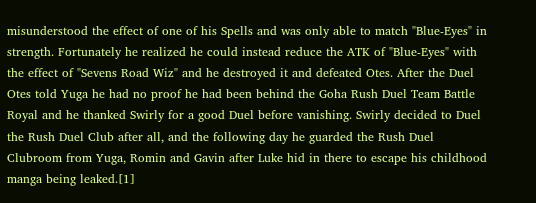misunderstood the effect of one of his Spells and was only able to match "Blue-Eyes" in strength. Fortunately he realized he could instead reduce the ATK of "Blue-Eyes" with the effect of "Sevens Road Wiz" and he destroyed it and defeated Otes. After the Duel Otes told Yuga he had no proof he had been behind the Goha Rush Duel Team Battle Royal and he thanked Swirly for a good Duel before vanishing. Swirly decided to Duel the Rush Duel Club after all, and the following day he guarded the Rush Duel Clubroom from Yuga, Romin and Gavin after Luke hid in there to escape his childhood manga being leaked.[1]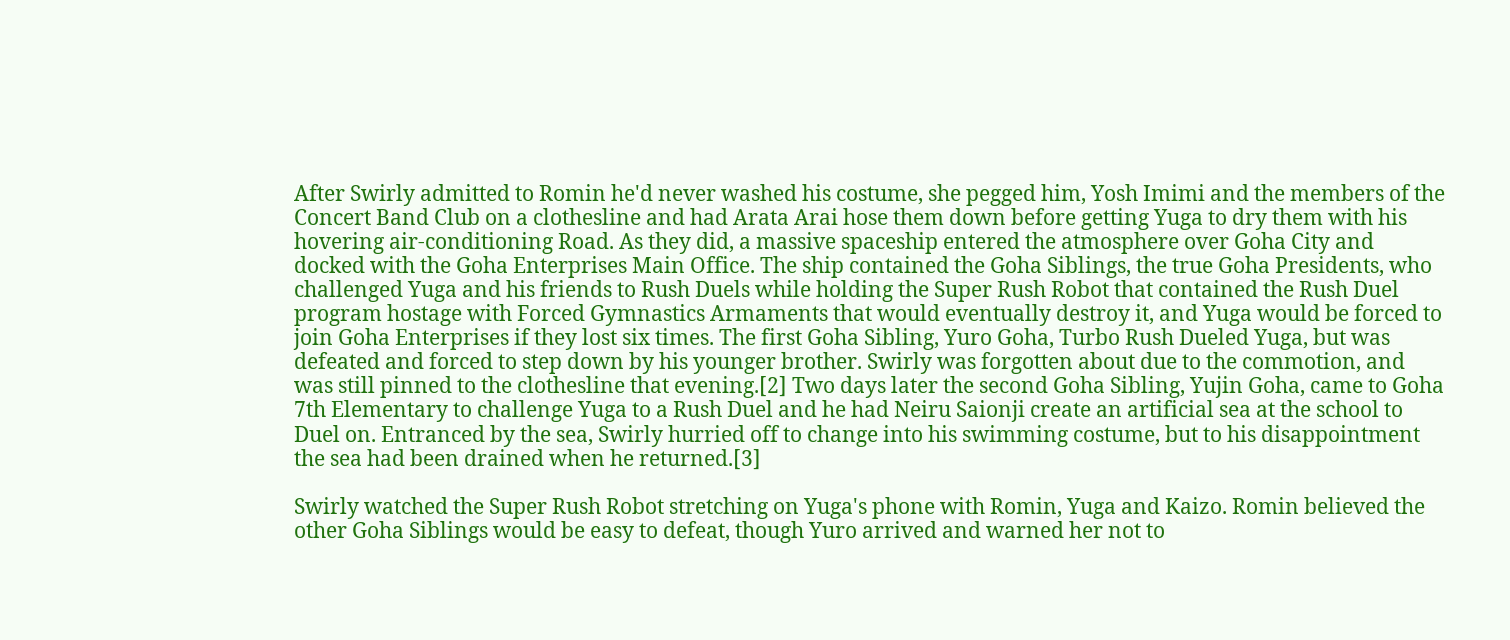After Swirly admitted to Romin he'd never washed his costume, she pegged him, Yosh Imimi and the members of the Concert Band Club on a clothesline and had Arata Arai hose them down before getting Yuga to dry them with his hovering air-conditioning Road. As they did, a massive spaceship entered the atmosphere over Goha City and docked with the Goha Enterprises Main Office. The ship contained the Goha Siblings, the true Goha Presidents, who challenged Yuga and his friends to Rush Duels while holding the Super Rush Robot that contained the Rush Duel program hostage with Forced Gymnastics Armaments that would eventually destroy it, and Yuga would be forced to join Goha Enterprises if they lost six times. The first Goha Sibling, Yuro Goha, Turbo Rush Dueled Yuga, but was defeated and forced to step down by his younger brother. Swirly was forgotten about due to the commotion, and was still pinned to the clothesline that evening.[2] Two days later the second Goha Sibling, Yujin Goha, came to Goha 7th Elementary to challenge Yuga to a Rush Duel and he had Neiru Saionji create an artificial sea at the school to Duel on. Entranced by the sea, Swirly hurried off to change into his swimming costume, but to his disappointment the sea had been drained when he returned.[3]

Swirly watched the Super Rush Robot stretching on Yuga's phone with Romin, Yuga and Kaizo. Romin believed the other Goha Siblings would be easy to defeat, though Yuro arrived and warned her not to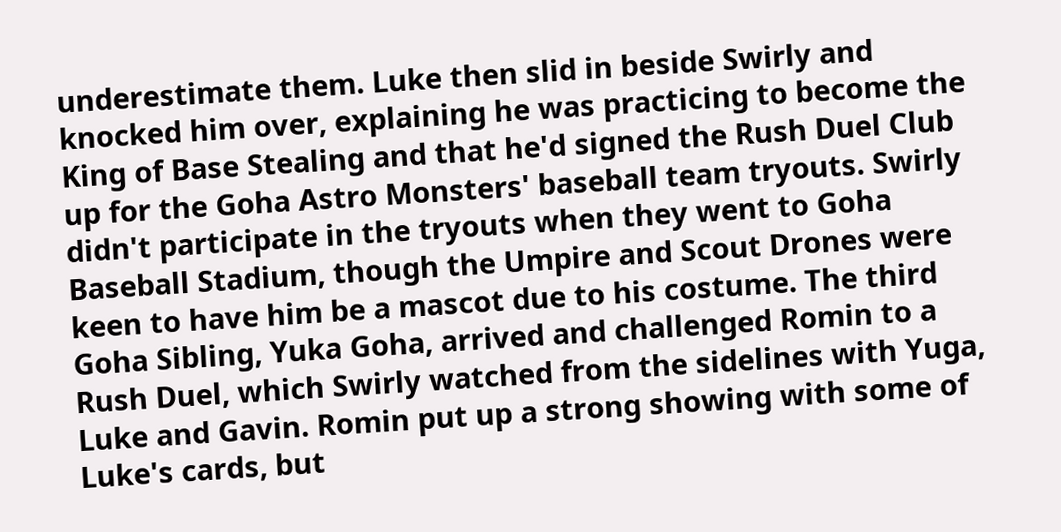underestimate them. Luke then slid in beside Swirly and knocked him over, explaining he was practicing to become the King of Base Stealing and that he'd signed the Rush Duel Club up for the Goha Astro Monsters' baseball team tryouts. Swirly didn't participate in the tryouts when they went to Goha Baseball Stadium, though the Umpire and Scout Drones were keen to have him be a mascot due to his costume. The third Goha Sibling, Yuka Goha, arrived and challenged Romin to a Rush Duel, which Swirly watched from the sidelines with Yuga, Luke and Gavin. Romin put up a strong showing with some of Luke's cards, but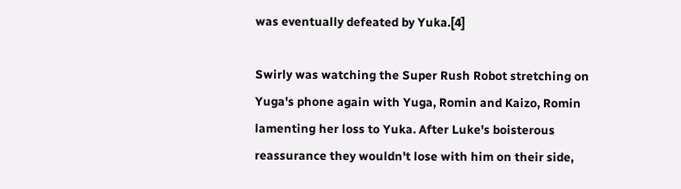was eventually defeated by Yuka.[4]

Swirly was watching the Super Rush Robot stretching on Yuga's phone again with Yuga, Romin and Kaizo, Romin lamenting her loss to Yuka. After Luke's boisterous reassurance they wouldn't lose with him on their side,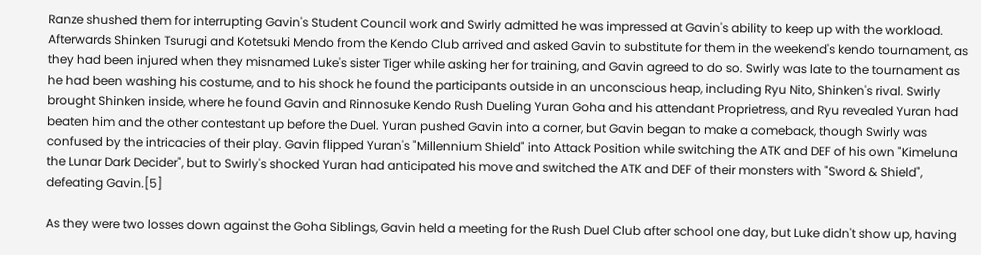Ranze shushed them for interrupting Gavin's Student Council work and Swirly admitted he was impressed at Gavin's ability to keep up with the workload. Afterwards Shinken Tsurugi and Kotetsuki Mendo from the Kendo Club arrived and asked Gavin to substitute for them in the weekend's kendo tournament, as they had been injured when they misnamed Luke's sister Tiger while asking her for training, and Gavin agreed to do so. Swirly was late to the tournament as he had been washing his costume, and to his shock he found the participants outside in an unconscious heap, including Ryu Nito, Shinken's rival. Swirly brought Shinken inside, where he found Gavin and Rinnosuke Kendo Rush Dueling Yuran Goha and his attendant Proprietress, and Ryu revealed Yuran had beaten him and the other contestant up before the Duel. Yuran pushed Gavin into a corner, but Gavin began to make a comeback, though Swirly was confused by the intricacies of their play. Gavin flipped Yuran's "Millennium Shield" into Attack Position while switching the ATK and DEF of his own "Kimeluna the Lunar Dark Decider", but to Swirly's shocked Yuran had anticipated his move and switched the ATK and DEF of their monsters with "Sword & Shield", defeating Gavin.[5]

As they were two losses down against the Goha Siblings, Gavin held a meeting for the Rush Duel Club after school one day, but Luke didn't show up, having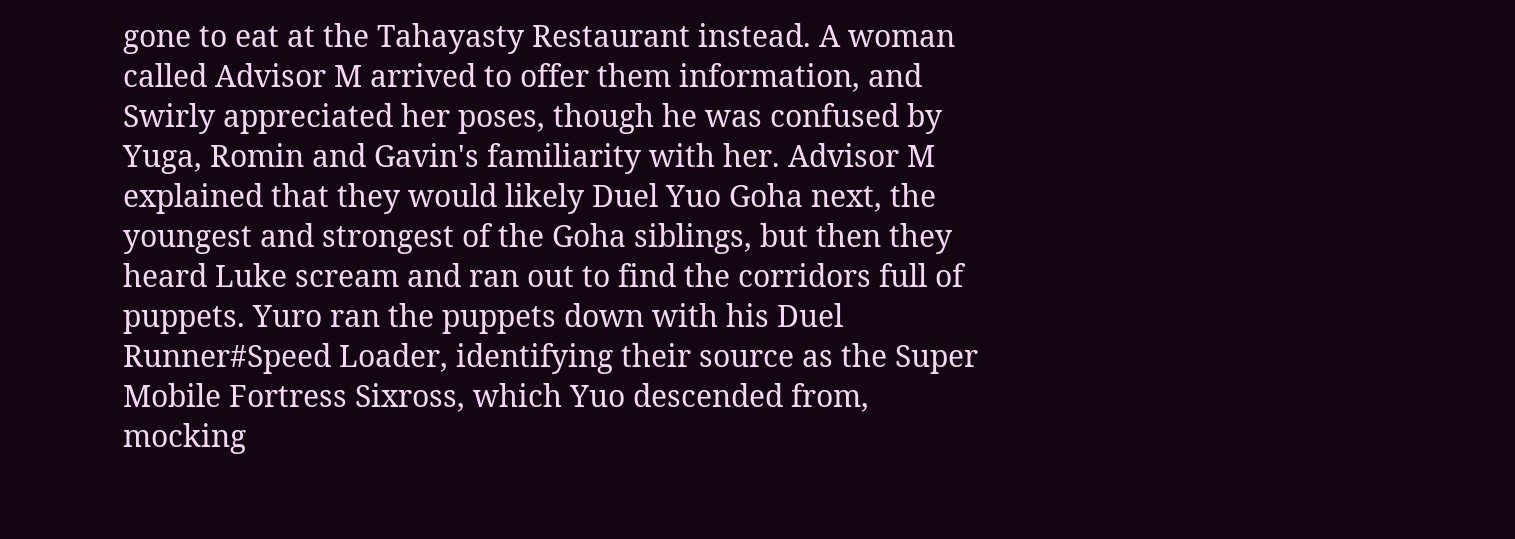gone to eat at the Tahayasty Restaurant instead. A woman called Advisor M arrived to offer them information, and Swirly appreciated her poses, though he was confused by Yuga, Romin and Gavin's familiarity with her. Advisor M explained that they would likely Duel Yuo Goha next, the youngest and strongest of the Goha siblings, but then they heard Luke scream and ran out to find the corridors full of puppets. Yuro ran the puppets down with his Duel Runner#Speed Loader, identifying their source as the Super Mobile Fortress Sixross, which Yuo descended from, mocking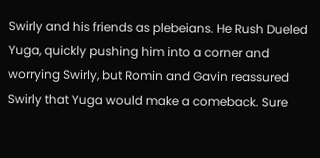Swirly and his friends as plebeians. He Rush Dueled Yuga, quickly pushing him into a corner and worrying Swirly, but Romin and Gavin reassured Swirly that Yuga would make a comeback. Sure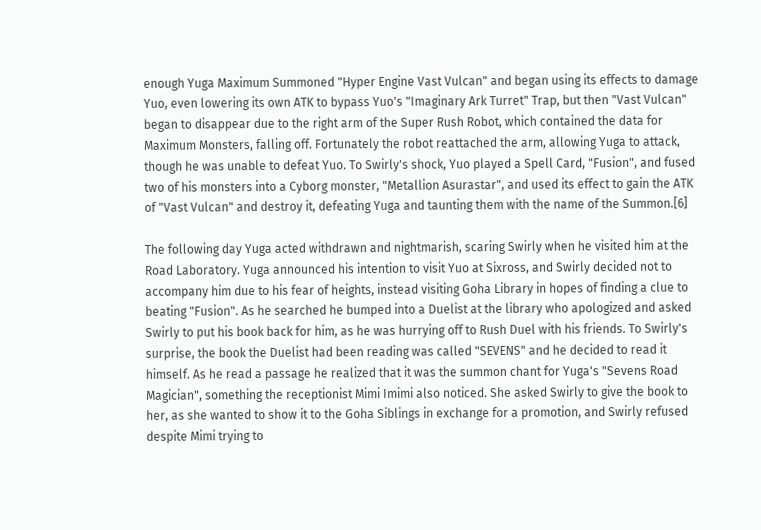enough Yuga Maximum Summoned "Hyper Engine Vast Vulcan" and began using its effects to damage Yuo, even lowering its own ATK to bypass Yuo's "Imaginary Ark Turret" Trap, but then "Vast Vulcan" began to disappear due to the right arm of the Super Rush Robot, which contained the data for Maximum Monsters, falling off. Fortunately the robot reattached the arm, allowing Yuga to attack, though he was unable to defeat Yuo. To Swirly's shock, Yuo played a Spell Card, "Fusion", and fused two of his monsters into a Cyborg monster, "Metallion Asurastar", and used its effect to gain the ATK of "Vast Vulcan" and destroy it, defeating Yuga and taunting them with the name of the Summon.[6]

The following day Yuga acted withdrawn and nightmarish, scaring Swirly when he visited him at the Road Laboratory. Yuga announced his intention to visit Yuo at Sixross, and Swirly decided not to accompany him due to his fear of heights, instead visiting Goha Library in hopes of finding a clue to beating "Fusion". As he searched he bumped into a Duelist at the library who apologized and asked Swirly to put his book back for him, as he was hurrying off to Rush Duel with his friends. To Swirly's surprise, the book the Duelist had been reading was called "SEVENS" and he decided to read it himself. As he read a passage he realized that it was the summon chant for Yuga's "Sevens Road Magician", something the receptionist Mimi Imimi also noticed. She asked Swirly to give the book to her, as she wanted to show it to the Goha Siblings in exchange for a promotion, and Swirly refused despite Mimi trying to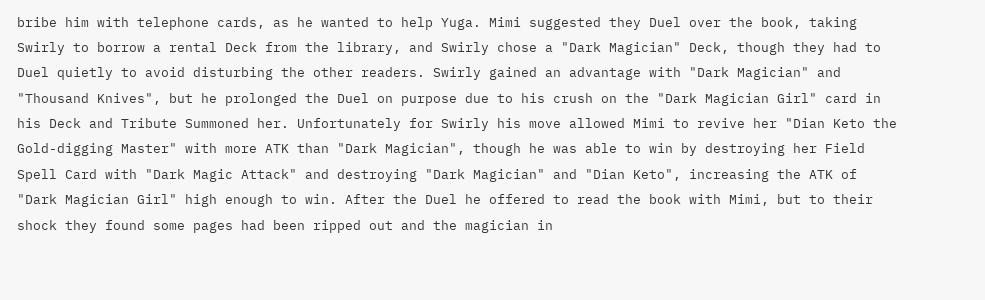bribe him with telephone cards, as he wanted to help Yuga. Mimi suggested they Duel over the book, taking Swirly to borrow a rental Deck from the library, and Swirly chose a "Dark Magician" Deck, though they had to Duel quietly to avoid disturbing the other readers. Swirly gained an advantage with "Dark Magician" and "Thousand Knives", but he prolonged the Duel on purpose due to his crush on the "Dark Magician Girl" card in his Deck and Tribute Summoned her. Unfortunately for Swirly his move allowed Mimi to revive her "Dian Keto the Gold-digging Master" with more ATK than "Dark Magician", though he was able to win by destroying her Field Spell Card with "Dark Magic Attack" and destroying "Dark Magician" and "Dian Keto", increasing the ATK of "Dark Magician Girl" high enough to win. After the Duel he offered to read the book with Mimi, but to their shock they found some pages had been ripped out and the magician in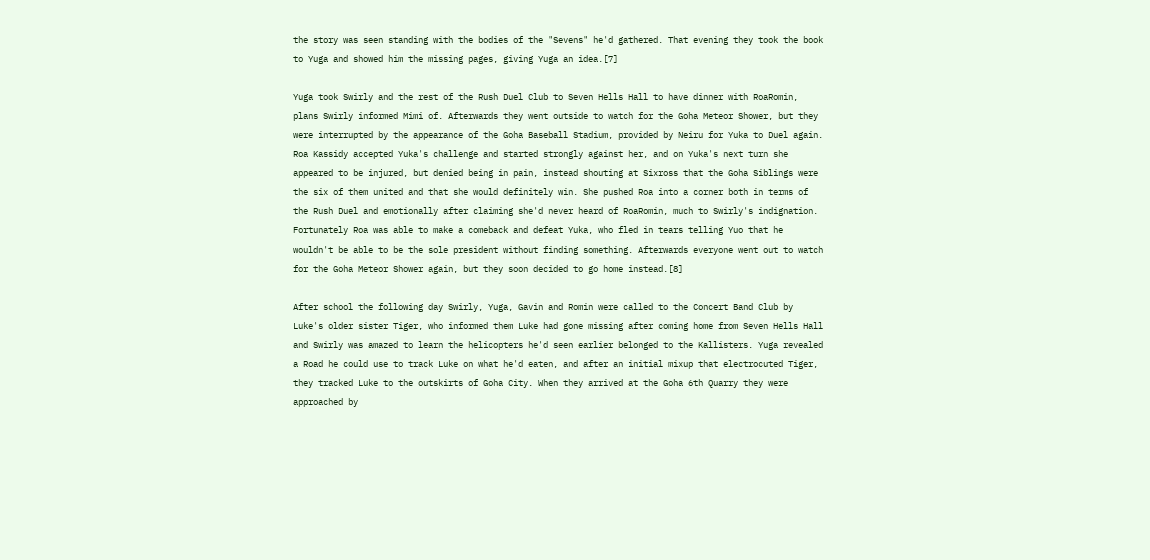the story was seen standing with the bodies of the "Sevens" he'd gathered. That evening they took the book to Yuga and showed him the missing pages, giving Yuga an idea.[7]

Yuga took Swirly and the rest of the Rush Duel Club to Seven Hells Hall to have dinner with RoaRomin, plans Swirly informed Mimi of. Afterwards they went outside to watch for the Goha Meteor Shower, but they were interrupted by the appearance of the Goha Baseball Stadium, provided by Neiru for Yuka to Duel again. Roa Kassidy accepted Yuka's challenge and started strongly against her, and on Yuka's next turn she appeared to be injured, but denied being in pain, instead shouting at Sixross that the Goha Siblings were the six of them united and that she would definitely win. She pushed Roa into a corner both in terms of the Rush Duel and emotionally after claiming she'd never heard of RoaRomin, much to Swirly's indignation. Fortunately Roa was able to make a comeback and defeat Yuka, who fled in tears telling Yuo that he wouldn't be able to be the sole president without finding something. Afterwards everyone went out to watch for the Goha Meteor Shower again, but they soon decided to go home instead.[8]

After school the following day Swirly, Yuga, Gavin and Romin were called to the Concert Band Club by Luke's older sister Tiger, who informed them Luke had gone missing after coming home from Seven Hells Hall and Swirly was amazed to learn the helicopters he'd seen earlier belonged to the Kallisters. Yuga revealed a Road he could use to track Luke on what he'd eaten, and after an initial mixup that electrocuted Tiger, they tracked Luke to the outskirts of Goha City. When they arrived at the Goha 6th Quarry they were approached by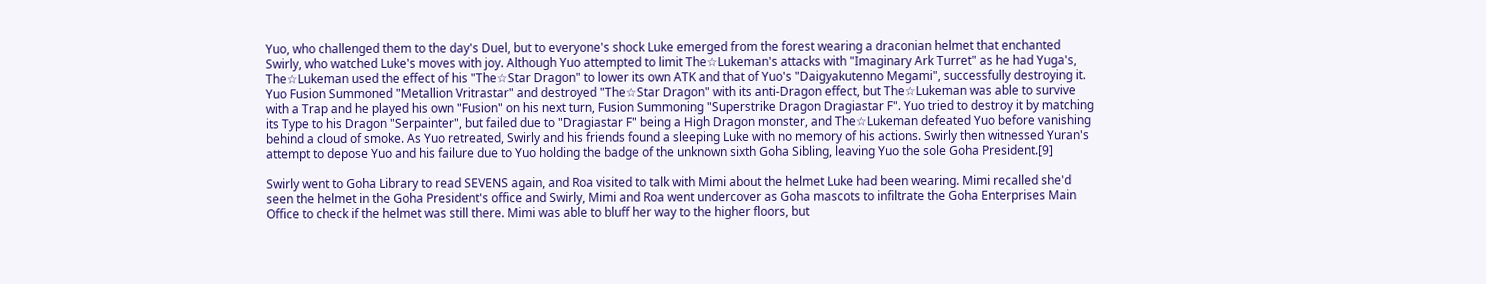Yuo, who challenged them to the day's Duel, but to everyone's shock Luke emerged from the forest wearing a draconian helmet that enchanted Swirly, who watched Luke's moves with joy. Although Yuo attempted to limit The☆Lukeman's attacks with "Imaginary Ark Turret" as he had Yuga's, The☆Lukeman used the effect of his "The☆Star Dragon" to lower its own ATK and that of Yuo's "Daigyakutenno Megami", successfully destroying it. Yuo Fusion Summoned "Metallion Vritrastar" and destroyed "The☆Star Dragon" with its anti-Dragon effect, but The☆Lukeman was able to survive with a Trap and he played his own "Fusion" on his next turn, Fusion Summoning "Superstrike Dragon Dragiastar F". Yuo tried to destroy it by matching its Type to his Dragon "Serpainter", but failed due to "Dragiastar F" being a High Dragon monster, and The☆Lukeman defeated Yuo before vanishing behind a cloud of smoke. As Yuo retreated, Swirly and his friends found a sleeping Luke with no memory of his actions. Swirly then witnessed Yuran's attempt to depose Yuo and his failure due to Yuo holding the badge of the unknown sixth Goha Sibling, leaving Yuo the sole Goha President.[9]

Swirly went to Goha Library to read SEVENS again, and Roa visited to talk with Mimi about the helmet Luke had been wearing. Mimi recalled she'd seen the helmet in the Goha President's office and Swirly, Mimi and Roa went undercover as Goha mascots to infiltrate the Goha Enterprises Main Office to check if the helmet was still there. Mimi was able to bluff her way to the higher floors, but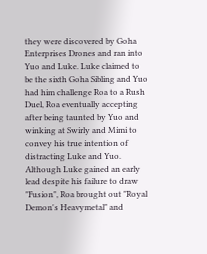they were discovered by Goha Enterprises Drones and ran into Yuo and Luke. Luke claimed to be the sixth Goha Sibling and Yuo had him challenge Roa to a Rush Duel, Roa eventually accepting after being taunted by Yuo and winking at Swirly and Mimi to convey his true intention of distracting Luke and Yuo. Although Luke gained an early lead despite his failure to draw "Fusion", Roa brought out "Royal Demon's Heavymetal" and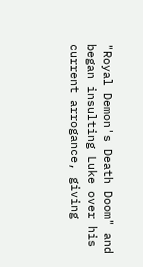"Royal Demon's Death Doom" and began insulting Luke over his current arrogance, giving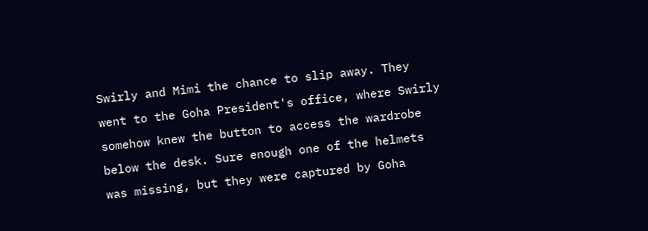Swirly and Mimi the chance to slip away. They went to the Goha President's office, where Swirly somehow knew the button to access the wardrobe below the desk. Sure enough one of the helmets was missing, but they were captured by Goha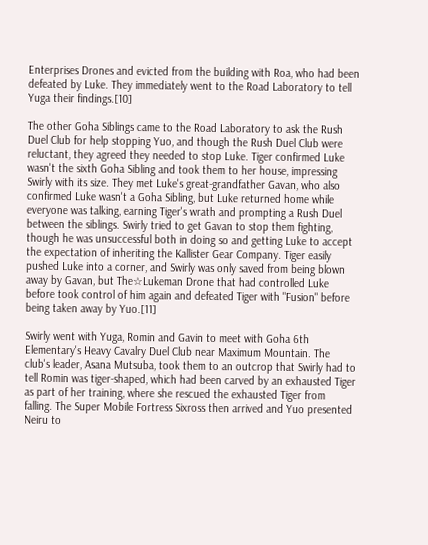Enterprises Drones and evicted from the building with Roa, who had been defeated by Luke. They immediately went to the Road Laboratory to tell Yuga their findings.[10]

The other Goha Siblings came to the Road Laboratory to ask the Rush Duel Club for help stopping Yuo, and though the Rush Duel Club were reluctant, they agreed they needed to stop Luke. Tiger confirmed Luke wasn't the sixth Goha Sibling and took them to her house, impressing Swirly with its size. They met Luke's great-grandfather Gavan, who also confirmed Luke wasn't a Goha Sibling, but Luke returned home while everyone was talking, earning Tiger's wrath and prompting a Rush Duel between the siblings. Swirly tried to get Gavan to stop them fighting, though he was unsuccessful both in doing so and getting Luke to accept the expectation of inheriting the Kallister Gear Company. Tiger easily pushed Luke into a corner, and Swirly was only saved from being blown away by Gavan, but The☆Lukeman Drone that had controlled Luke before took control of him again and defeated Tiger with "Fusion" before being taken away by Yuo.[11]

Swirly went with Yuga, Romin and Gavin to meet with Goha 6th Elementary's Heavy Cavalry Duel Club near Maximum Mountain. The club's leader, Asana Mutsuba, took them to an outcrop that Swirly had to tell Romin was tiger-shaped, which had been carved by an exhausted Tiger as part of her training, where she rescued the exhausted Tiger from falling. The Super Mobile Fortress Sixross then arrived and Yuo presented Neiru to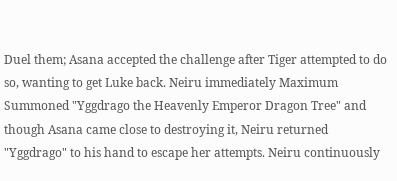Duel them; Asana accepted the challenge after Tiger attempted to do so, wanting to get Luke back. Neiru immediately Maximum Summoned "Yggdrago the Heavenly Emperor Dragon Tree" and though Asana came close to destroying it, Neiru returned "Yggdrago" to his hand to escape her attempts. Neiru continuously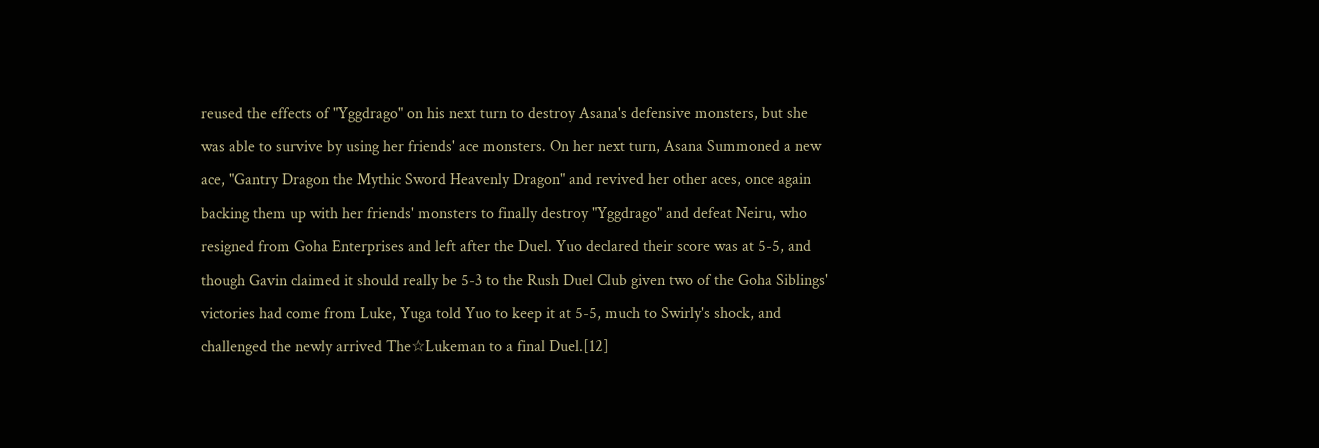reused the effects of "Yggdrago" on his next turn to destroy Asana's defensive monsters, but she was able to survive by using her friends' ace monsters. On her next turn, Asana Summoned a new ace, "Gantry Dragon the Mythic Sword Heavenly Dragon" and revived her other aces, once again backing them up with her friends' monsters to finally destroy "Yggdrago" and defeat Neiru, who resigned from Goha Enterprises and left after the Duel. Yuo declared their score was at 5-5, and though Gavin claimed it should really be 5-3 to the Rush Duel Club given two of the Goha Siblings' victories had come from Luke, Yuga told Yuo to keep it at 5-5, much to Swirly's shock, and challenged the newly arrived The☆Lukeman to a final Duel.[12]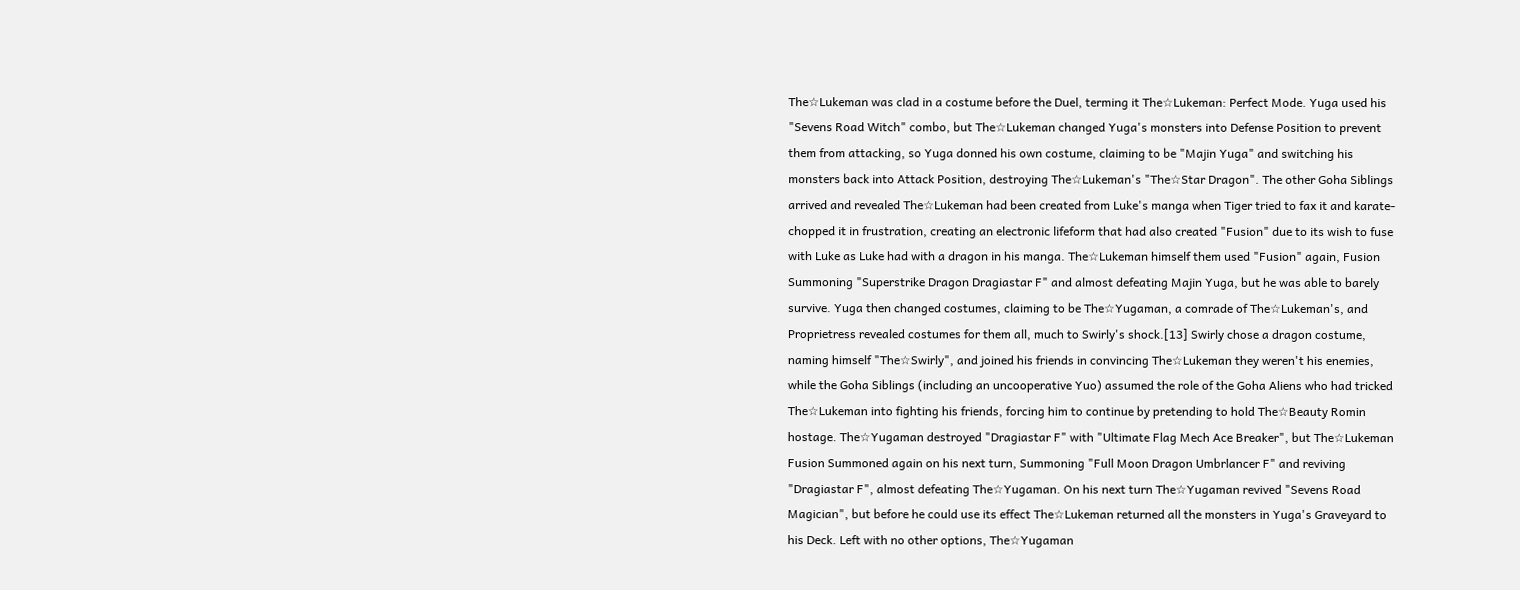The☆Lukeman was clad in a costume before the Duel, terming it The☆Lukeman: Perfect Mode. Yuga used his "Sevens Road Witch" combo, but The☆Lukeman changed Yuga's monsters into Defense Position to prevent them from attacking, so Yuga donned his own costume, claiming to be "Majin Yuga" and switching his monsters back into Attack Position, destroying The☆Lukeman's "The☆Star Dragon". The other Goha Siblings arrived and revealed The☆Lukeman had been created from Luke's manga when Tiger tried to fax it and karate-chopped it in frustration, creating an electronic lifeform that had also created "Fusion" due to its wish to fuse with Luke as Luke had with a dragon in his manga. The☆Lukeman himself them used "Fusion" again, Fusion Summoning "Superstrike Dragon Dragiastar F" and almost defeating Majin Yuga, but he was able to barely survive. Yuga then changed costumes, claiming to be The☆Yugaman, a comrade of The☆Lukeman's, and Proprietress revealed costumes for them all, much to Swirly's shock.[13] Swirly chose a dragon costume, naming himself "The☆Swirly", and joined his friends in convincing The☆Lukeman they weren't his enemies, while the Goha Siblings (including an uncooperative Yuo) assumed the role of the Goha Aliens who had tricked The☆Lukeman into fighting his friends, forcing him to continue by pretending to hold The☆Beauty Romin hostage. The☆Yugaman destroyed "Dragiastar F" with "Ultimate Flag Mech Ace Breaker", but The☆Lukeman Fusion Summoned again on his next turn, Summoning "Full Moon Dragon Umbrlancer F" and reviving "Dragiastar F", almost defeating The☆Yugaman. On his next turn The☆Yugaman revived "Sevens Road Magician", but before he could use its effect The☆Lukeman returned all the monsters in Yuga's Graveyard to his Deck. Left with no other options, The☆Yugaman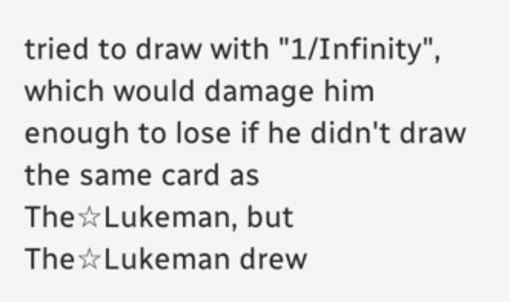tried to draw with "1/Infinity", which would damage him enough to lose if he didn't draw the same card as The☆Lukeman, but The☆Lukeman drew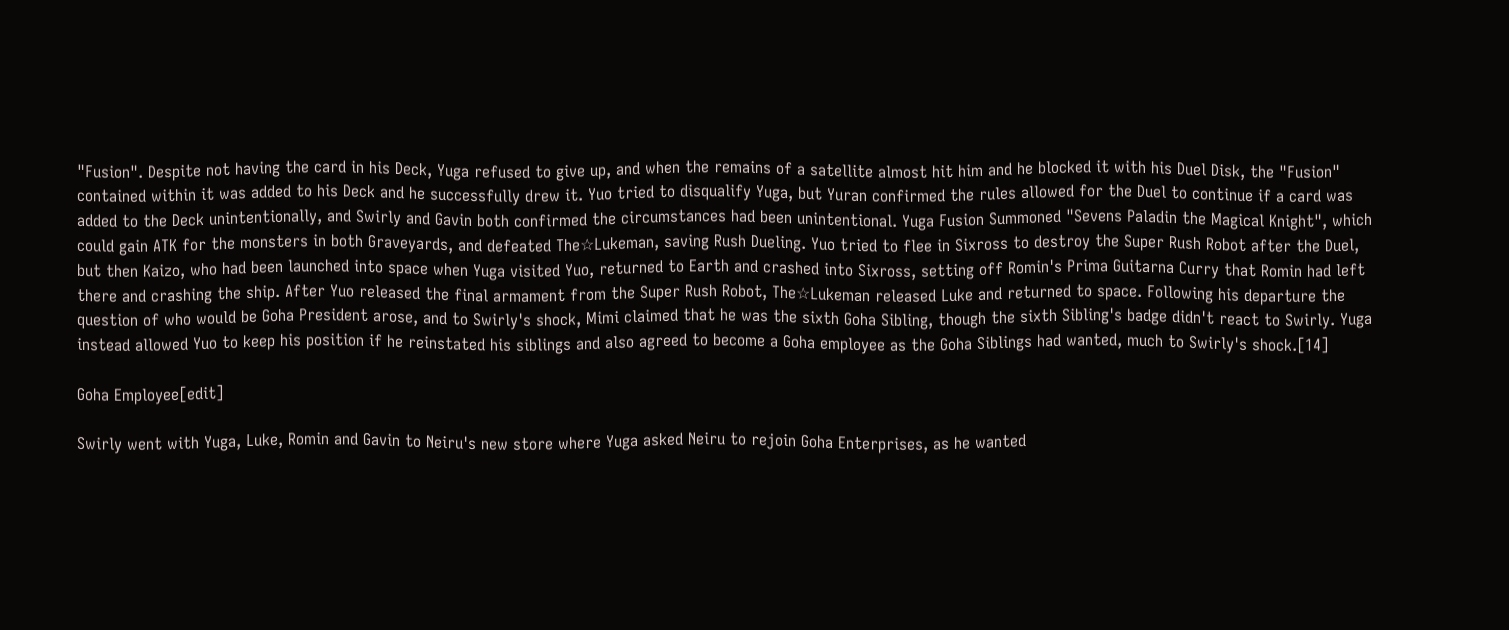"Fusion". Despite not having the card in his Deck, Yuga refused to give up, and when the remains of a satellite almost hit him and he blocked it with his Duel Disk, the "Fusion" contained within it was added to his Deck and he successfully drew it. Yuo tried to disqualify Yuga, but Yuran confirmed the rules allowed for the Duel to continue if a card was added to the Deck unintentionally, and Swirly and Gavin both confirmed the circumstances had been unintentional. Yuga Fusion Summoned "Sevens Paladin the Magical Knight", which could gain ATK for the monsters in both Graveyards, and defeated The☆Lukeman, saving Rush Dueling. Yuo tried to flee in Sixross to destroy the Super Rush Robot after the Duel, but then Kaizo, who had been launched into space when Yuga visited Yuo, returned to Earth and crashed into Sixross, setting off Romin's Prima Guitarna Curry that Romin had left there and crashing the ship. After Yuo released the final armament from the Super Rush Robot, The☆Lukeman released Luke and returned to space. Following his departure the question of who would be Goha President arose, and to Swirly's shock, Mimi claimed that he was the sixth Goha Sibling, though the sixth Sibling's badge didn't react to Swirly. Yuga instead allowed Yuo to keep his position if he reinstated his siblings and also agreed to become a Goha employee as the Goha Siblings had wanted, much to Swirly's shock.[14]

Goha Employee[edit]

Swirly went with Yuga, Luke, Romin and Gavin to Neiru's new store where Yuga asked Neiru to rejoin Goha Enterprises, as he wanted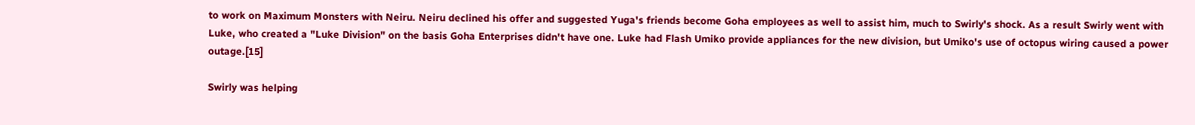to work on Maximum Monsters with Neiru. Neiru declined his offer and suggested Yuga's friends become Goha employees as well to assist him, much to Swirly's shock. As a result Swirly went with Luke, who created a "Luke Division" on the basis Goha Enterprises didn't have one. Luke had Flash Umiko provide appliances for the new division, but Umiko's use of octopus wiring caused a power outage.[15]

Swirly was helping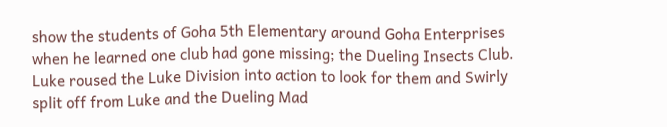show the students of Goha 5th Elementary around Goha Enterprises when he learned one club had gone missing; the Dueling Insects Club. Luke roused the Luke Division into action to look for them and Swirly split off from Luke and the Dueling Mad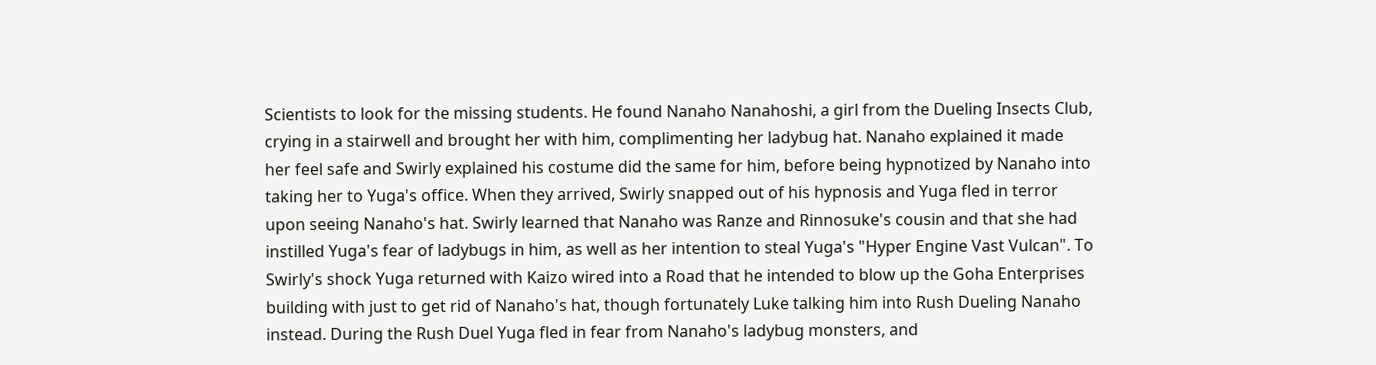Scientists to look for the missing students. He found Nanaho Nanahoshi, a girl from the Dueling Insects Club, crying in a stairwell and brought her with him, complimenting her ladybug hat. Nanaho explained it made her feel safe and Swirly explained his costume did the same for him, before being hypnotized by Nanaho into taking her to Yuga's office. When they arrived, Swirly snapped out of his hypnosis and Yuga fled in terror upon seeing Nanaho's hat. Swirly learned that Nanaho was Ranze and Rinnosuke's cousin and that she had instilled Yuga's fear of ladybugs in him, as well as her intention to steal Yuga's "Hyper Engine Vast Vulcan". To Swirly's shock Yuga returned with Kaizo wired into a Road that he intended to blow up the Goha Enterprises building with just to get rid of Nanaho's hat, though fortunately Luke talking him into Rush Dueling Nanaho instead. During the Rush Duel Yuga fled in fear from Nanaho's ladybug monsters, and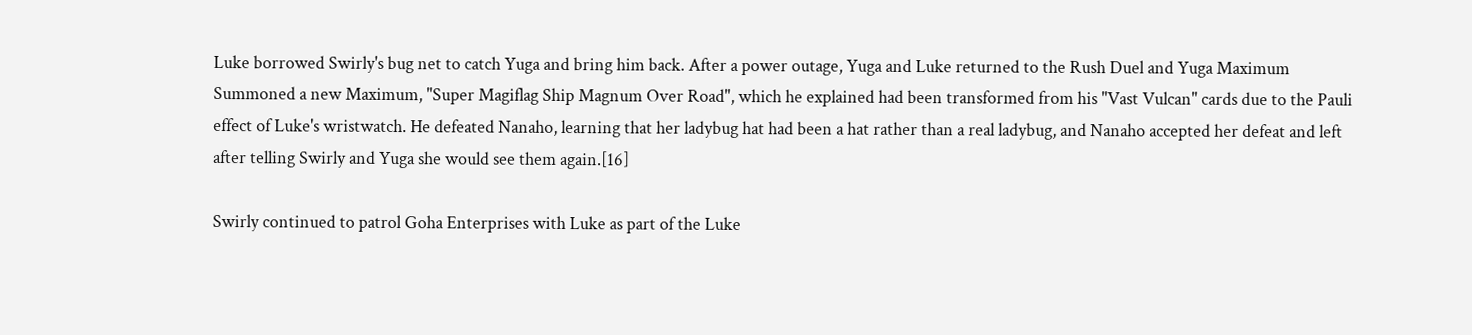Luke borrowed Swirly's bug net to catch Yuga and bring him back. After a power outage, Yuga and Luke returned to the Rush Duel and Yuga Maximum Summoned a new Maximum, "Super Magiflag Ship Magnum Over Road", which he explained had been transformed from his "Vast Vulcan" cards due to the Pauli effect of Luke's wristwatch. He defeated Nanaho, learning that her ladybug hat had been a hat rather than a real ladybug, and Nanaho accepted her defeat and left after telling Swirly and Yuga she would see them again.[16]

Swirly continued to patrol Goha Enterprises with Luke as part of the Luke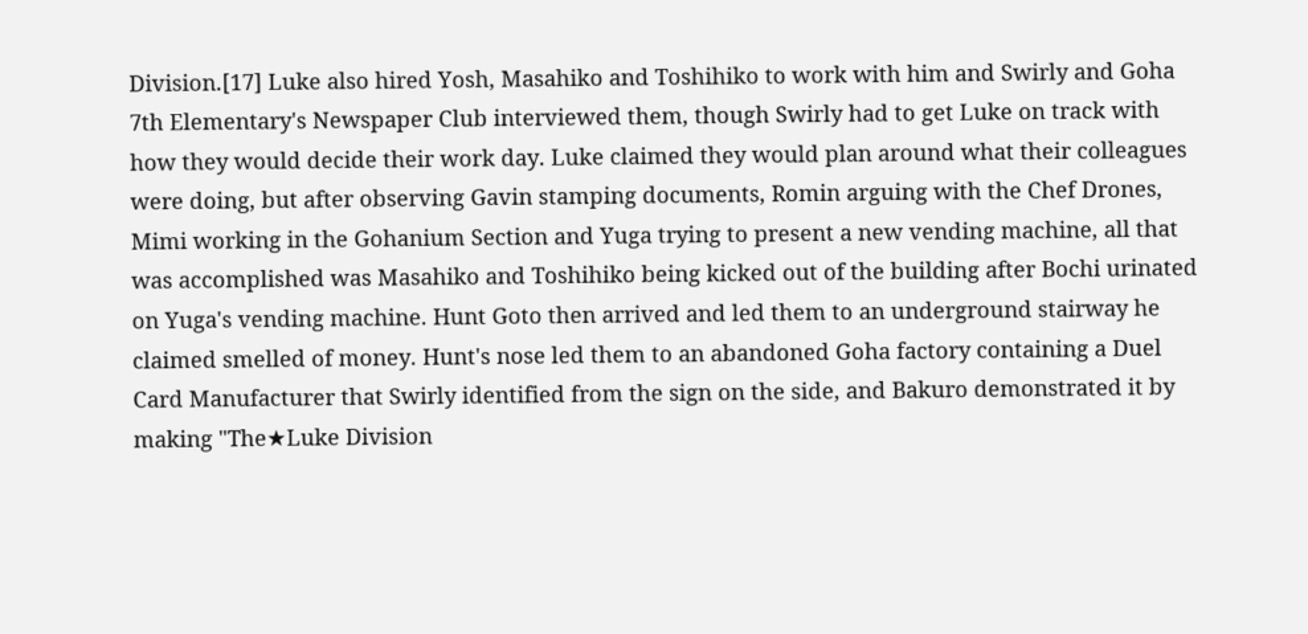Division.[17] Luke also hired Yosh, Masahiko and Toshihiko to work with him and Swirly and Goha 7th Elementary's Newspaper Club interviewed them, though Swirly had to get Luke on track with how they would decide their work day. Luke claimed they would plan around what their colleagues were doing, but after observing Gavin stamping documents, Romin arguing with the Chef Drones, Mimi working in the Gohanium Section and Yuga trying to present a new vending machine, all that was accomplished was Masahiko and Toshihiko being kicked out of the building after Bochi urinated on Yuga's vending machine. Hunt Goto then arrived and led them to an underground stairway he claimed smelled of money. Hunt's nose led them to an abandoned Goha factory containing a Duel Card Manufacturer that Swirly identified from the sign on the side, and Bakuro demonstrated it by making "The★Luke Division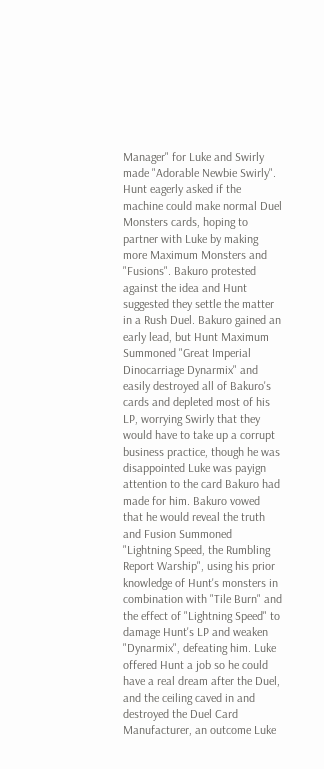Manager" for Luke and Swirly made "Adorable Newbie Swirly". Hunt eagerly asked if the machine could make normal Duel Monsters cards, hoping to partner with Luke by making more Maximum Monsters and "Fusions". Bakuro protested against the idea and Hunt suggested they settle the matter in a Rush Duel. Bakuro gained an early lead, but Hunt Maximum Summoned "Great Imperial Dinocarriage Dynarmix" and easily destroyed all of Bakuro's cards and depleted most of his LP, worrying Swirly that they would have to take up a corrupt business practice, though he was disappointed Luke was payign attention to the card Bakuro had made for him. Bakuro vowed that he would reveal the truth and Fusion Summoned "Lightning Speed, the Rumbling Report Warship", using his prior knowledge of Hunt's monsters in combination with "Tile Burn" and the effect of "Lightning Speed" to damage Hunt's LP and weaken "Dynarmix", defeating him. Luke offered Hunt a job so he could have a real dream after the Duel, and the ceiling caved in and destroyed the Duel Card Manufacturer, an outcome Luke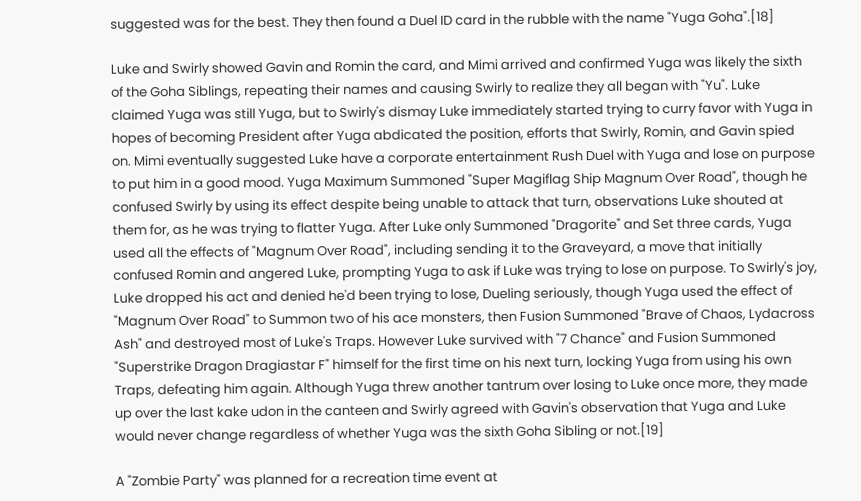suggested was for the best. They then found a Duel ID card in the rubble with the name "Yuga Goha".[18]

Luke and Swirly showed Gavin and Romin the card, and Mimi arrived and confirmed Yuga was likely the sixth of the Goha Siblings, repeating their names and causing Swirly to realize they all began with "Yu". Luke claimed Yuga was still Yuga, but to Swirly's dismay Luke immediately started trying to curry favor with Yuga in hopes of becoming President after Yuga abdicated the position, efforts that Swirly, Romin, and Gavin spied on. Mimi eventually suggested Luke have a corporate entertainment Rush Duel with Yuga and lose on purpose to put him in a good mood. Yuga Maximum Summoned "Super Magiflag Ship Magnum Over Road", though he confused Swirly by using its effect despite being unable to attack that turn, observations Luke shouted at them for, as he was trying to flatter Yuga. After Luke only Summoned "Dragorite" and Set three cards, Yuga used all the effects of "Magnum Over Road", including sending it to the Graveyard, a move that initially confused Romin and angered Luke, prompting Yuga to ask if Luke was trying to lose on purpose. To Swirly's joy, Luke dropped his act and denied he'd been trying to lose, Dueling seriously, though Yuga used the effect of "Magnum Over Road" to Summon two of his ace monsters, then Fusion Summoned "Brave of Chaos, Lydacross Ash" and destroyed most of Luke's Traps. However Luke survived with "7 Chance" and Fusion Summoned "Superstrike Dragon Dragiastar F" himself for the first time on his next turn, locking Yuga from using his own Traps, defeating him again. Although Yuga threw another tantrum over losing to Luke once more, they made up over the last kake udon in the canteen and Swirly agreed with Gavin's observation that Yuga and Luke would never change regardless of whether Yuga was the sixth Goha Sibling or not.[19]

A "Zombie Party" was planned for a recreation time event at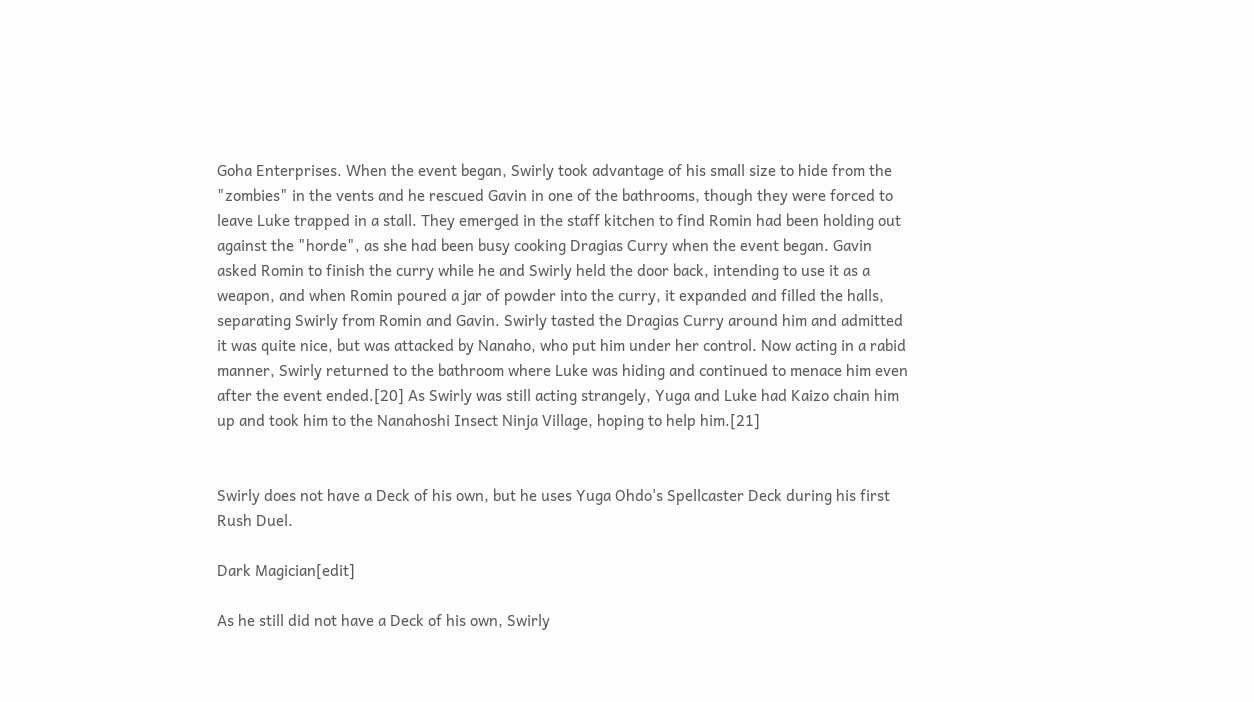Goha Enterprises. When the event began, Swirly took advantage of his small size to hide from the "zombies" in the vents and he rescued Gavin in one of the bathrooms, though they were forced to leave Luke trapped in a stall. They emerged in the staff kitchen to find Romin had been holding out against the "horde", as she had been busy cooking Dragias Curry when the event began. Gavin asked Romin to finish the curry while he and Swirly held the door back, intending to use it as a weapon, and when Romin poured a jar of powder into the curry, it expanded and filled the halls, separating Swirly from Romin and Gavin. Swirly tasted the Dragias Curry around him and admitted it was quite nice, but was attacked by Nanaho, who put him under her control. Now acting in a rabid manner, Swirly returned to the bathroom where Luke was hiding and continued to menace him even after the event ended.[20] As Swirly was still acting strangely, Yuga and Luke had Kaizo chain him up and took him to the Nanahoshi Insect Ninja Village, hoping to help him.[21]


Swirly does not have a Deck of his own, but he uses Yuga Ohdo's Spellcaster Deck during his first Rush Duel.

Dark Magician[edit]

As he still did not have a Deck of his own, Swirly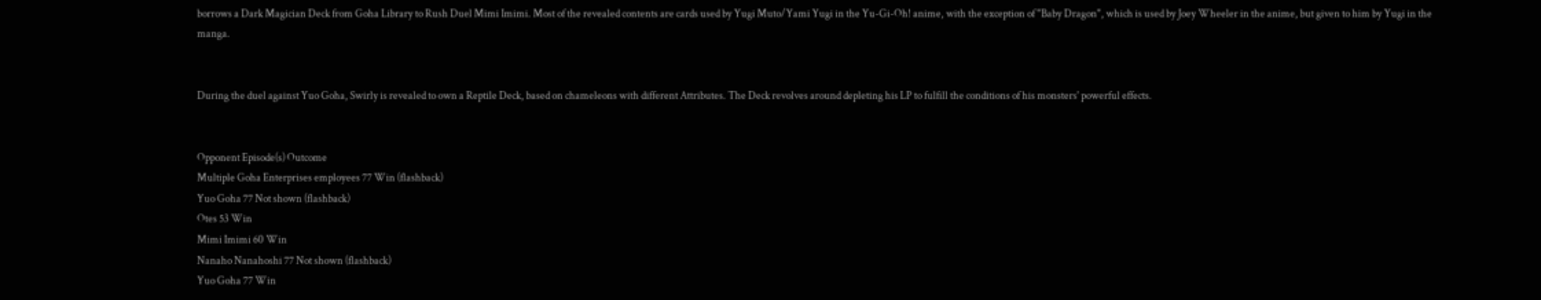borrows a Dark Magician Deck from Goha Library to Rush Duel Mimi Imimi. Most of the revealed contents are cards used by Yugi Muto/Yami Yugi in the Yu-Gi-Oh! anime, with the exception of "Baby Dragon", which is used by Joey Wheeler in the anime, but given to him by Yugi in the manga.


During the duel against Yuo Goha, Swirly is revealed to own a Reptile Deck, based on chameleons with different Attributes. The Deck revolves around depleting his LP to fulfill the conditions of his monsters' powerful effects.


Opponent Episode(s) Outcome
Multiple Goha Enterprises employees 77 Win (flashback)
Yuo Goha 77 Not shown (flashback)
Otes 53 Win
Mimi Imimi 60 Win
Nanaho Nanahoshi 77 Not shown (flashback)
Yuo Goha 77 Win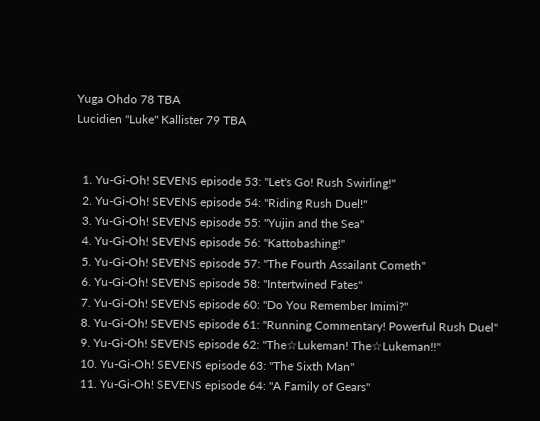Yuga Ohdo 78 TBA
Lucidien "Luke" Kallister 79 TBA


  1. Yu-Gi-Oh! SEVENS episode 53: "Let's Go! Rush Swirling!"
  2. Yu-Gi-Oh! SEVENS episode 54: "Riding Rush Duel!"
  3. Yu-Gi-Oh! SEVENS episode 55: "Yujin and the Sea"
  4. Yu-Gi-Oh! SEVENS episode 56: "Kattobashing!"
  5. Yu-Gi-Oh! SEVENS episode 57: "The Fourth Assailant Cometh"
  6. Yu-Gi-Oh! SEVENS episode 58: "Intertwined Fates"
  7. Yu-Gi-Oh! SEVENS episode 60: "Do You Remember Imimi?"
  8. Yu-Gi-Oh! SEVENS episode 61: "Running Commentary! Powerful Rush Duel"
  9. Yu-Gi-Oh! SEVENS episode 62: "The☆Lukeman! The☆Lukeman!!"
  10. Yu-Gi-Oh! SEVENS episode 63: "The Sixth Man"
  11. Yu-Gi-Oh! SEVENS episode 64: "A Family of Gears"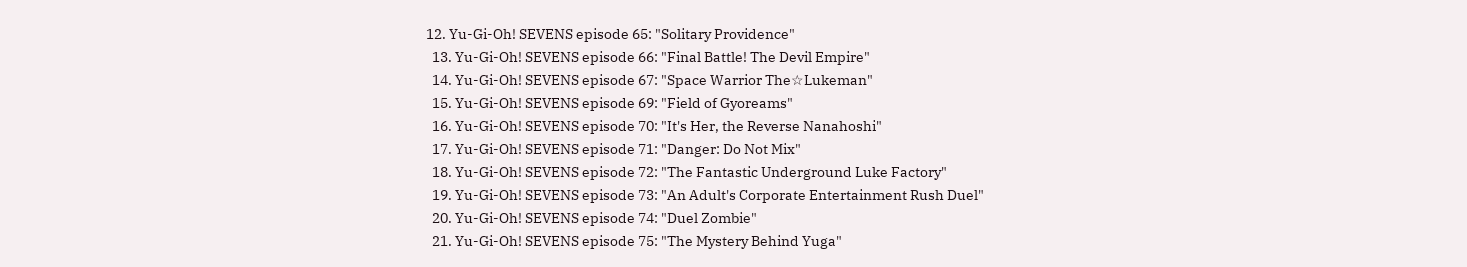12. Yu-Gi-Oh! SEVENS episode 65: "Solitary Providence"
  13. Yu-Gi-Oh! SEVENS episode 66: "Final Battle! The Devil Empire"
  14. Yu-Gi-Oh! SEVENS episode 67: "Space Warrior The☆Lukeman"
  15. Yu-Gi-Oh! SEVENS episode 69: "Field of Gyoreams"
  16. Yu-Gi-Oh! SEVENS episode 70: "It's Her, the Reverse Nanahoshi"
  17. Yu-Gi-Oh! SEVENS episode 71: "Danger: Do Not Mix"
  18. Yu-Gi-Oh! SEVENS episode 72: "The Fantastic Underground Luke Factory"
  19. Yu-Gi-Oh! SEVENS episode 73: "An Adult's Corporate Entertainment Rush Duel"
  20. Yu-Gi-Oh! SEVENS episode 74: "Duel Zombie"
  21. Yu-Gi-Oh! SEVENS episode 75: "The Mystery Behind Yuga"